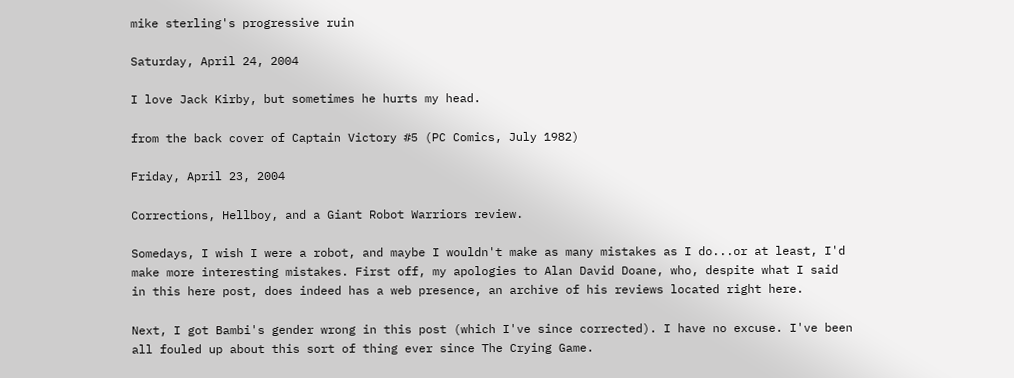mike sterling's progressive ruin

Saturday, April 24, 2004

I love Jack Kirby, but sometimes he hurts my head.

from the back cover of Captain Victory #5 (PC Comics, July 1982)

Friday, April 23, 2004

Corrections, Hellboy, and a Giant Robot Warriors review.

Somedays, I wish I were a robot, and maybe I wouldn't make as many mistakes as I do...or at least, I'd make more interesting mistakes. First off, my apologies to Alan David Doane, who, despite what I said in this here post, does indeed has a web presence, an archive of his reviews located right here.

Next, I got Bambi's gender wrong in this post (which I've since corrected). I have no excuse. I've been all fouled up about this sort of thing ever since The Crying Game.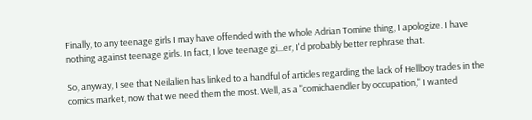Finally, to any teenage girls I may have offended with the whole Adrian Tomine thing, I apologize. I have nothing against teenage girls. In fact, I love teenage gi...er, I'd probably better rephrase that.

So, anyway, I see that Neilalien has linked to a handful of articles regarding the lack of Hellboy trades in the comics market, now that we need them the most. Well, as a "comichaendler by occupation," I wanted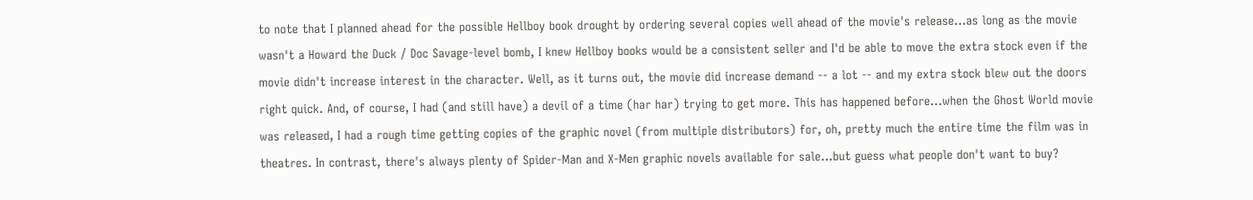to note that I planned ahead for the possible Hellboy book drought by ordering several copies well ahead of the movie's release...as long as the movie wasn't a Howard the Duck / Doc Savage-level bomb, I knew Hellboy books would be a consistent seller and I'd be able to move the extra stock even if the movie didn't increase interest in the character. Well, as it turns out, the movie did increase demand -- a lot -- and my extra stock blew out the doors right quick. And, of course, I had (and still have) a devil of a time (har har) trying to get more. This has happened before...when the Ghost World movie was released, I had a rough time getting copies of the graphic novel (from multiple distributors) for, oh, pretty much the entire time the film was in theatres. In contrast, there's always plenty of Spider-Man and X-Men graphic novels available for sale...but guess what people don't want to buy?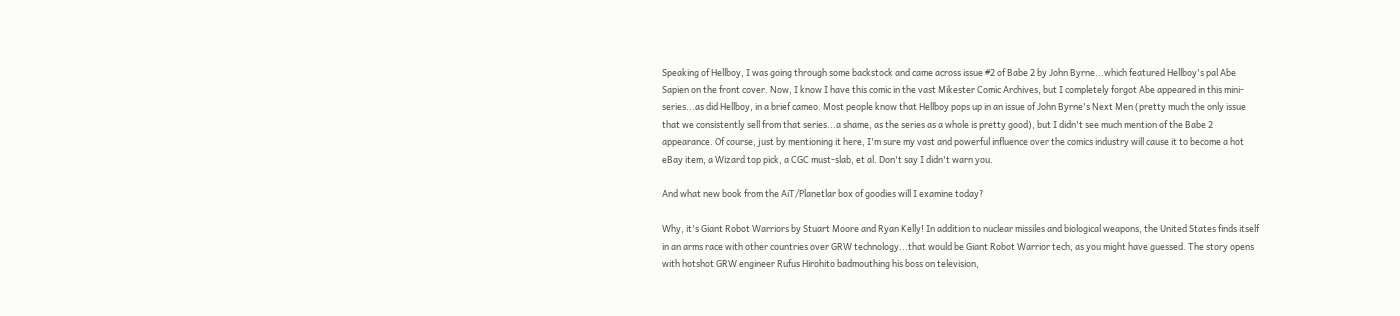Speaking of Hellboy, I was going through some backstock and came across issue #2 of Babe 2 by John Byrne...which featured Hellboy's pal Abe Sapien on the front cover. Now, I know I have this comic in the vast Mikester Comic Archives, but I completely forgot Abe appeared in this mini-series...as did Hellboy, in a brief cameo. Most people know that Hellboy pops up in an issue of John Byrne's Next Men (pretty much the only issue that we consistently sell from that series...a shame, as the series as a whole is pretty good), but I didn't see much mention of the Babe 2 appearance. Of course, just by mentioning it here, I'm sure my vast and powerful influence over the comics industry will cause it to become a hot eBay item, a Wizard top pick, a CGC must-slab, et al. Don't say I didn't warn you.

And what new book from the AiT/Planetlar box of goodies will I examine today?

Why, it's Giant Robot Warriors by Stuart Moore and Ryan Kelly! In addition to nuclear missiles and biological weapons, the United States finds itself in an arms race with other countries over GRW technology...that would be Giant Robot Warrior tech, as you might have guessed. The story opens with hotshot GRW engineer Rufus Hirohito badmouthing his boss on television,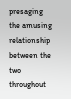presaging the amusing relationship between the two throughout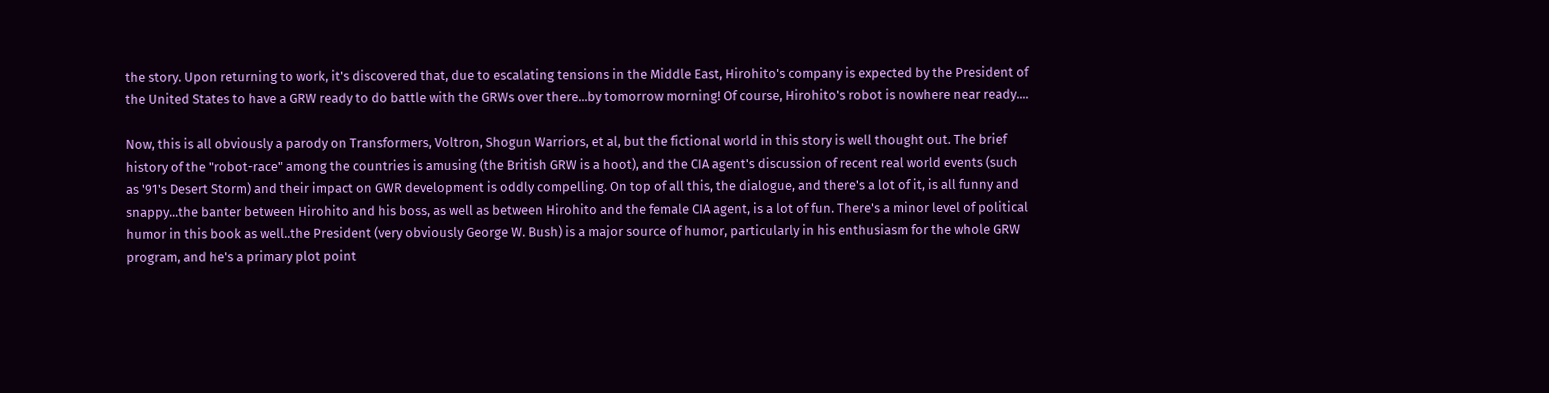the story. Upon returning to work, it's discovered that, due to escalating tensions in the Middle East, Hirohito's company is expected by the President of the United States to have a GRW ready to do battle with the GRWs over there...by tomorrow morning! Of course, Hirohito's robot is nowhere near ready....

Now, this is all obviously a parody on Transformers, Voltron, Shogun Warriors, et al, but the fictional world in this story is well thought out. The brief history of the "robot-race" among the countries is amusing (the British GRW is a hoot), and the CIA agent's discussion of recent real world events (such as '91's Desert Storm) and their impact on GWR development is oddly compelling. On top of all this, the dialogue, and there's a lot of it, is all funny and snappy...the banter between Hirohito and his boss, as well as between Hirohito and the female CIA agent, is a lot of fun. There's a minor level of political humor in this book as well..the President (very obviously George W. Bush) is a major source of humor, particularly in his enthusiasm for the whole GRW program, and he's a primary plot point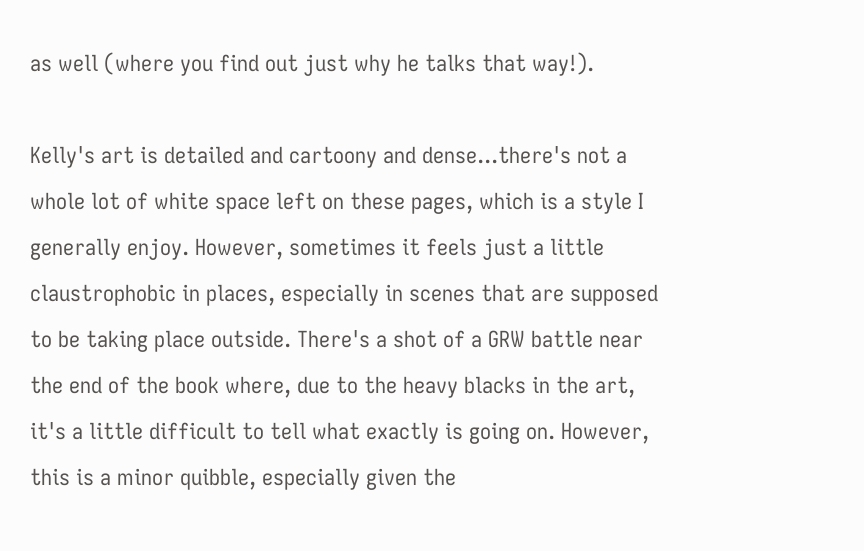as well (where you find out just why he talks that way!).

Kelly's art is detailed and cartoony and dense...there's not a whole lot of white space left on these pages, which is a style I generally enjoy. However, sometimes it feels just a little claustrophobic in places, especially in scenes that are supposed to be taking place outside. There's a shot of a GRW battle near the end of the book where, due to the heavy blacks in the art, it's a little difficult to tell what exactly is going on. However, this is a minor quibble, especially given the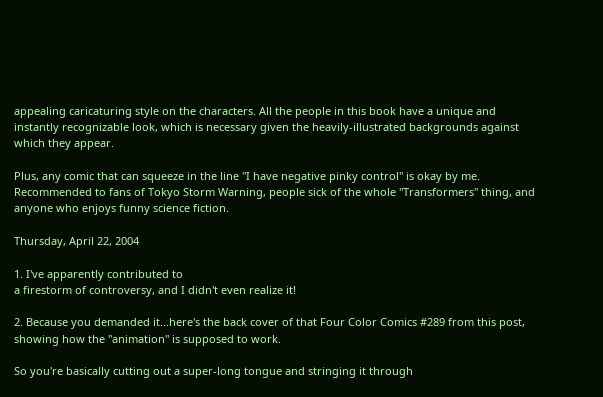appealing caricaturing style on the characters. All the people in this book have a unique and instantly recognizable look, which is necessary given the heavily-illustrated backgrounds against which they appear.

Plus, any comic that can squeeze in the line "I have negative pinky control" is okay by me. Recommended to fans of Tokyo Storm Warning, people sick of the whole "Transformers" thing, and anyone who enjoys funny science fiction.

Thursday, April 22, 2004

1. I've apparently contributed to
a firestorm of controversy, and I didn't even realize it!

2. Because you demanded it...here's the back cover of that Four Color Comics #289 from this post, showing how the "animation" is supposed to work.

So you're basically cutting out a super-long tongue and stringing it through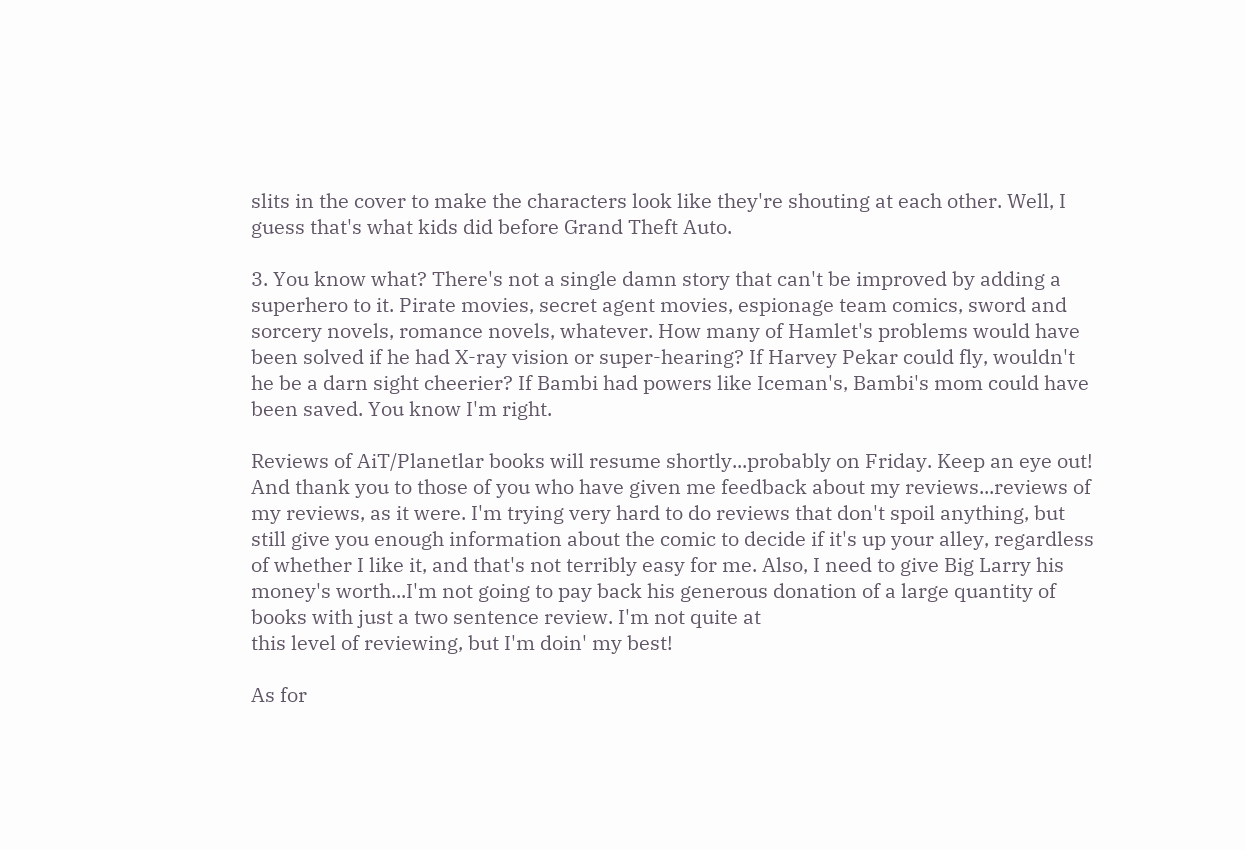slits in the cover to make the characters look like they're shouting at each other. Well, I guess that's what kids did before Grand Theft Auto.

3. You know what? There's not a single damn story that can't be improved by adding a superhero to it. Pirate movies, secret agent movies, espionage team comics, sword and sorcery novels, romance novels, whatever. How many of Hamlet's problems would have been solved if he had X-ray vision or super-hearing? If Harvey Pekar could fly, wouldn't he be a darn sight cheerier? If Bambi had powers like Iceman's, Bambi's mom could have been saved. You know I'm right.

Reviews of AiT/Planetlar books will resume shortly...probably on Friday. Keep an eye out! And thank you to those of you who have given me feedback about my reviews...reviews of my reviews, as it were. I'm trying very hard to do reviews that don't spoil anything, but still give you enough information about the comic to decide if it's up your alley, regardless of whether I like it, and that's not terribly easy for me. Also, I need to give Big Larry his money's worth...I'm not going to pay back his generous donation of a large quantity of books with just a two sentence review. I'm not quite at
this level of reviewing, but I'm doin' my best!

As for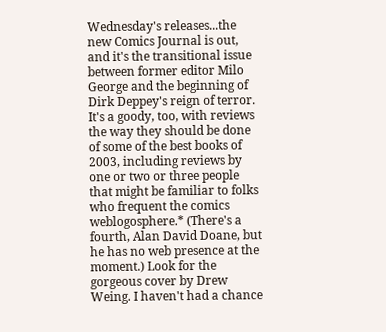Wednesday's releases...the new Comics Journal is out, and it's the transitional issue between former editor Milo George and the beginning of Dirk Deppey's reign of terror. It's a goody, too, with reviews the way they should be done of some of the best books of 2003, including reviews by one or two or three people that might be familiar to folks who frequent the comics weblogosphere.* (There's a fourth, Alan David Doane, but he has no web presence at the moment.) Look for the gorgeous cover by Drew Weing. I haven't had a chance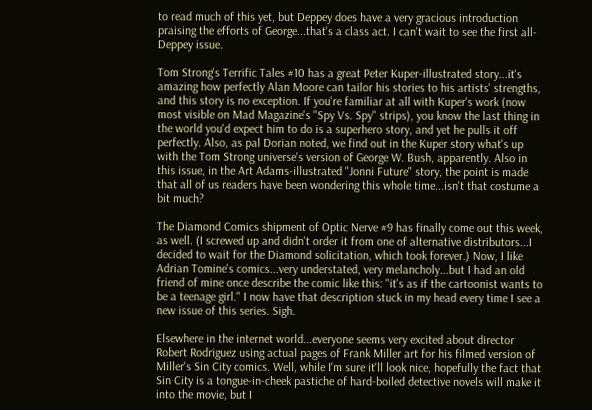to read much of this yet, but Deppey does have a very gracious introduction praising the efforts of George...that's a class act. I can't wait to see the first all-Deppey issue.

Tom Strong's Terrific Tales #10 has a great Peter Kuper-illustrated story...it's amazing how perfectly Alan Moore can tailor his stories to his artists' strengths, and this story is no exception. If you're familiar at all with Kuper's work (now most visible on Mad Magazine's "Spy Vs. Spy" strips), you know the last thing in the world you'd expect him to do is a superhero story, and yet he pulls it off perfectly. Also, as pal Dorian noted, we find out in the Kuper story what's up with the Tom Strong universe's version of George W. Bush, apparently. Also in this issue, in the Art Adams-illustrated "Jonni Future" story, the point is made that all of us readers have been wondering this whole time...isn't that costume a bit much?

The Diamond Comics shipment of Optic Nerve #9 has finally come out this week, as well. (I screwed up and didn't order it from one of alternative distributors...I decided to wait for the Diamond solicitation, which took forever.) Now, I like Adrian Tomine's comics...very understated, very melancholy...but I had an old friend of mine once describe the comic like this: "it's as if the cartoonist wants to be a teenage girl." I now have that description stuck in my head every time I see a new issue of this series. Sigh.

Elsewhere in the internet world...everyone seems very excited about director Robert Rodriguez using actual pages of Frank Miller art for his filmed version of Miller's Sin City comics. Well, while I'm sure it'll look nice, hopefully the fact that Sin City is a tongue-in-cheek pastiche of hard-boiled detective novels will make it into the movie, but I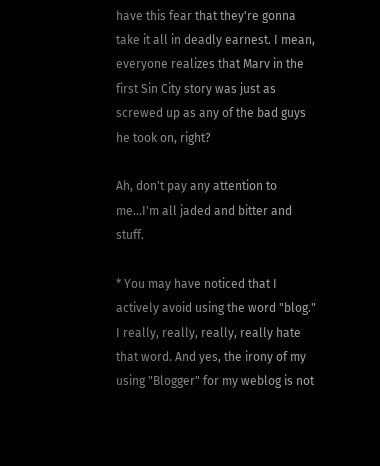have this fear that they're gonna take it all in deadly earnest. I mean, everyone realizes that Marv in the first Sin City story was just as screwed up as any of the bad guys he took on, right?

Ah, don't pay any attention to me...I'm all jaded and bitter and stuff.

* You may have noticed that I actively avoid using the word "blog." I really, really, really, really hate that word. And yes, the irony of my using "Blogger" for my weblog is not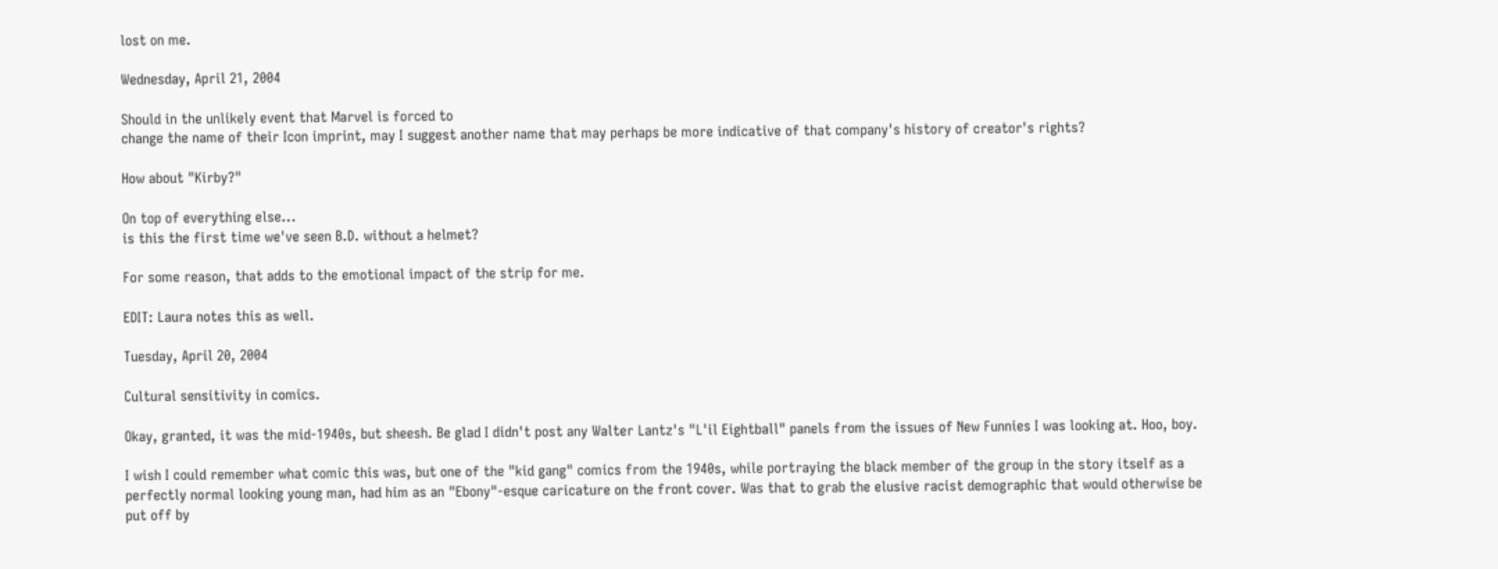lost on me.

Wednesday, April 21, 2004

Should in the unlikely event that Marvel is forced to
change the name of their Icon imprint, may I suggest another name that may perhaps be more indicative of that company's history of creator's rights?

How about "Kirby?"

On top of everything else...
is this the first time we've seen B.D. without a helmet?

For some reason, that adds to the emotional impact of the strip for me.

EDIT: Laura notes this as well.

Tuesday, April 20, 2004

Cultural sensitivity in comics.

Okay, granted, it was the mid-1940s, but sheesh. Be glad I didn't post any Walter Lantz's "L'il Eightball" panels from the issues of New Funnies I was looking at. Hoo, boy.

I wish I could remember what comic this was, but one of the "kid gang" comics from the 1940s, while portraying the black member of the group in the story itself as a perfectly normal looking young man, had him as an "Ebony"-esque caricature on the front cover. Was that to grab the elusive racist demographic that would otherwise be put off by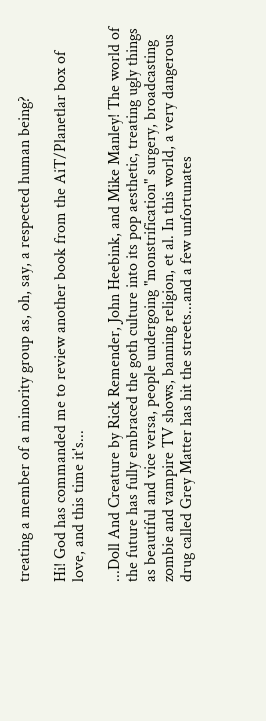treating a member of a minority group as, oh, say, a respected human being?

Hi! God has commanded me to review another book from the AiT/Planetlar box of love, and this time it's...

...Doll And Creature by Rick Remender, John Heebink, and Mike Manley! The world of the future has fully embraced the goth culture into its pop aesthetic, treating ugly things as beautiful and vice versa, people undergoing "monstrification" surgery, broadcasting zombie and vampire TV shows, banning religion, et al. In this world, a very dangerous drug called Grey Matter has hit the streets...and a few unfortunates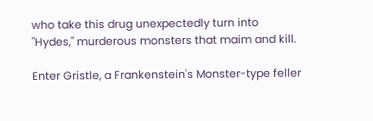who take this drug unexpectedly turn into "Hydes," murderous monsters that maim and kill.

Enter Gristle, a Frankenstein's Monster-type feller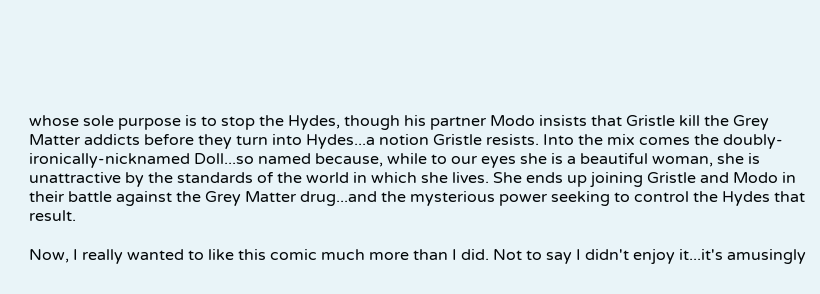whose sole purpose is to stop the Hydes, though his partner Modo insists that Gristle kill the Grey Matter addicts before they turn into Hydes...a notion Gristle resists. Into the mix comes the doubly-ironically-nicknamed Doll...so named because, while to our eyes she is a beautiful woman, she is unattractive by the standards of the world in which she lives. She ends up joining Gristle and Modo in their battle against the Grey Matter drug...and the mysterious power seeking to control the Hydes that result.

Now, I really wanted to like this comic much more than I did. Not to say I didn't enjoy it...it's amusingly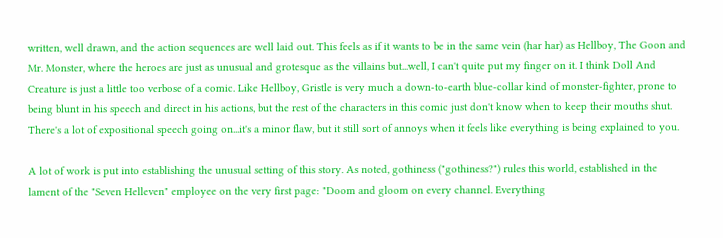written, well drawn, and the action sequences are well laid out. This feels as if it wants to be in the same vein (har har) as Hellboy, The Goon and Mr. Monster, where the heroes are just as unusual and grotesque as the villains but...well, I can't quite put my finger on it. I think Doll And Creature is just a little too verbose of a comic. Like Hellboy, Gristle is very much a down-to-earth blue-collar kind of monster-fighter, prone to being blunt in his speech and direct in his actions, but the rest of the characters in this comic just don't know when to keep their mouths shut. There's a lot of expositional speech going on...it's a minor flaw, but it still sort of annoys when it feels like everything is being explained to you.

A lot of work is put into establishing the unusual setting of this story. As noted, gothiness ("gothiness?") rules this world, established in the lament of the "Seven Helleven" employee on the very first page: "Doom and gloom on every channel. Everything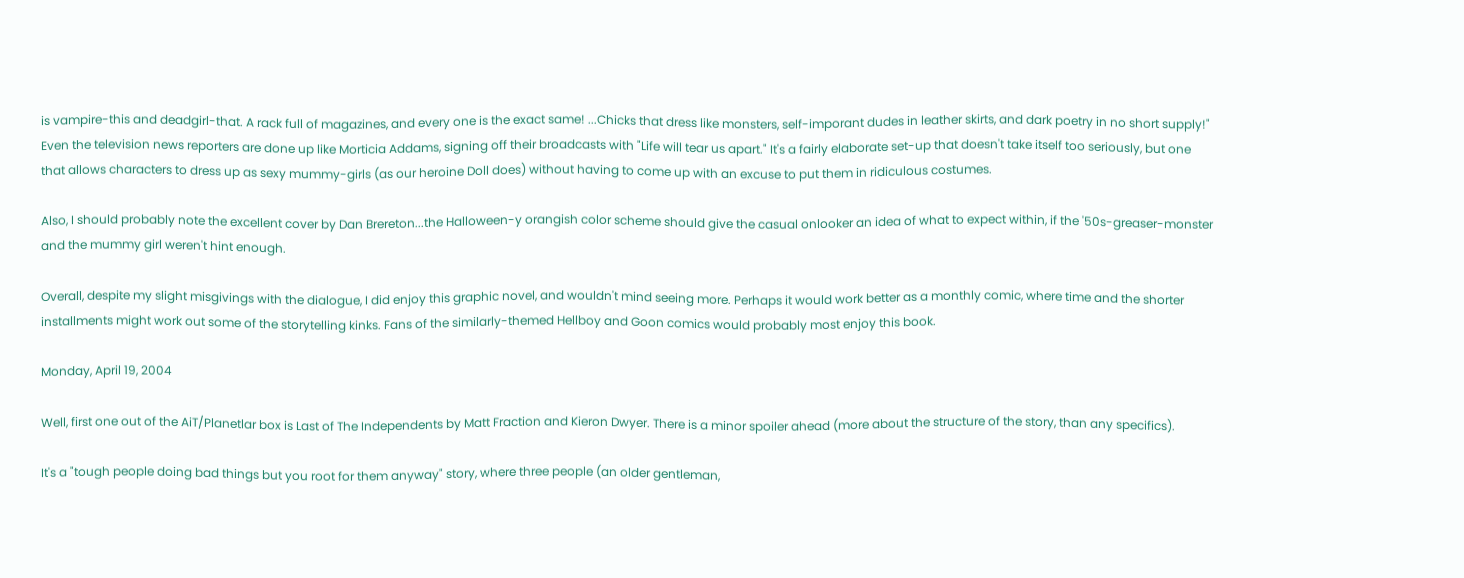is vampire-this and deadgirl-that. A rack full of magazines, and every one is the exact same! ...Chicks that dress like monsters, self-imporant dudes in leather skirts, and dark poetry in no short supply!" Even the television news reporters are done up like Morticia Addams, signing off their broadcasts with "Life will tear us apart." It's a fairly elaborate set-up that doesn't take itself too seriously, but one that allows characters to dress up as sexy mummy-girls (as our heroine Doll does) without having to come up with an excuse to put them in ridiculous costumes.

Also, I should probably note the excellent cover by Dan Brereton...the Halloween-y orangish color scheme should give the casual onlooker an idea of what to expect within, if the '50s-greaser-monster and the mummy girl weren't hint enough.

Overall, despite my slight misgivings with the dialogue, I did enjoy this graphic novel, and wouldn't mind seeing more. Perhaps it would work better as a monthly comic, where time and the shorter installments might work out some of the storytelling kinks. Fans of the similarly-themed Hellboy and Goon comics would probably most enjoy this book.

Monday, April 19, 2004

Well, first one out of the AiT/Planetlar box is Last of The Independents by Matt Fraction and Kieron Dwyer. There is a minor spoiler ahead (more about the structure of the story, than any specifics).

It's a "tough people doing bad things but you root for them anyway" story, where three people (an older gentleman,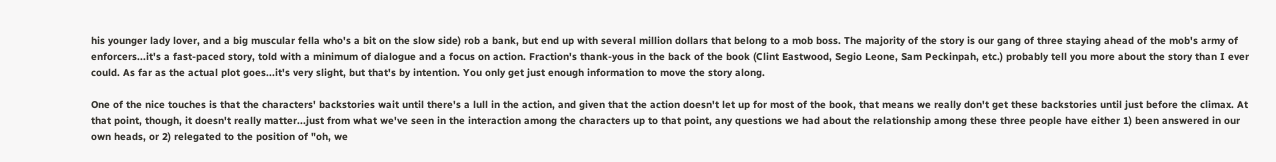his younger lady lover, and a big muscular fella who's a bit on the slow side) rob a bank, but end up with several million dollars that belong to a mob boss. The majority of the story is our gang of three staying ahead of the mob's army of enforcers...it's a fast-paced story, told with a minimum of dialogue and a focus on action. Fraction's thank-yous in the back of the book (Clint Eastwood, Segio Leone, Sam Peckinpah, etc.) probably tell you more about the story than I ever could. As far as the actual plot goes...it's very slight, but that's by intention. You only get just enough information to move the story along.

One of the nice touches is that the characters' backstories wait until there's a lull in the action, and given that the action doesn't let up for most of the book, that means we really don't get these backstories until just before the climax. At that point, though, it doesn't really matter...just from what we've seen in the interaction among the characters up to that point, any questions we had about the relationship among these three people have either 1) been answered in our own heads, or 2) relegated to the position of "oh, we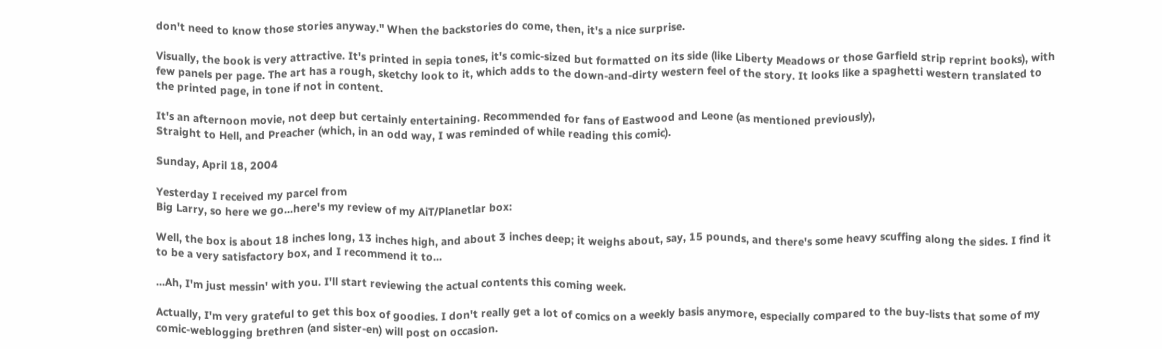don't need to know those stories anyway." When the backstories do come, then, it's a nice surprise.

Visually, the book is very attractive. It's printed in sepia tones, it's comic-sized but formatted on its side (like Liberty Meadows or those Garfield strip reprint books), with few panels per page. The art has a rough, sketchy look to it, which adds to the down-and-dirty western feel of the story. It looks like a spaghetti western translated to the printed page, in tone if not in content.

It's an afternoon movie, not deep but certainly entertaining. Recommended for fans of Eastwood and Leone (as mentioned previously),
Straight to Hell, and Preacher (which, in an odd way, I was reminded of while reading this comic).

Sunday, April 18, 2004

Yesterday I received my parcel from
Big Larry, so here we go...here's my review of my AiT/Planetlar box:

Well, the box is about 18 inches long, 13 inches high, and about 3 inches deep; it weighs about, say, 15 pounds, and there's some heavy scuffing along the sides. I find it to be a very satisfactory box, and I recommend it to...

...Ah, I'm just messin' with you. I'll start reviewing the actual contents this coming week.

Actually, I'm very grateful to get this box of goodies. I don't really get a lot of comics on a weekly basis anymore, especially compared to the buy-lists that some of my comic-weblogging brethren (and sister-en) will post on occasion.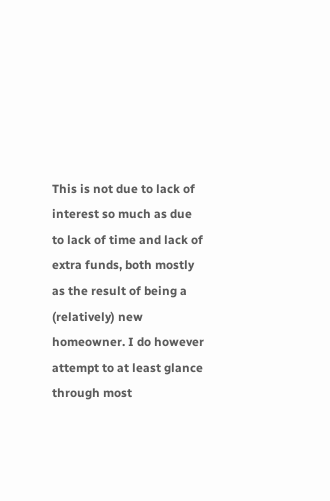This is not due to lack of interest so much as due to lack of time and lack of extra funds, both mostly as the result of being a (relatively) new homeowner. I do however attempt to at least glance through most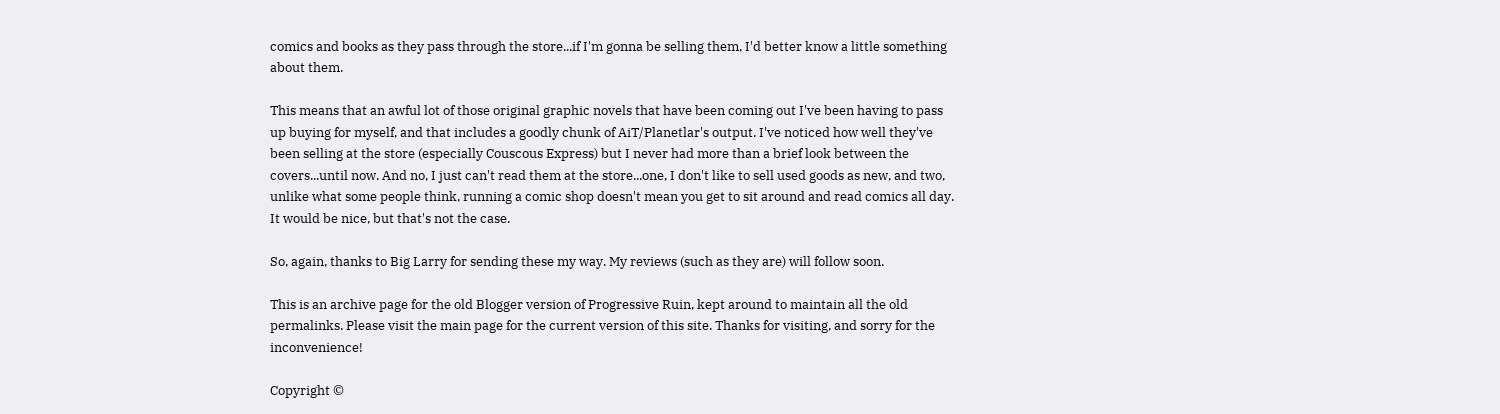comics and books as they pass through the store...if I'm gonna be selling them, I'd better know a little something about them.

This means that an awful lot of those original graphic novels that have been coming out I've been having to pass up buying for myself, and that includes a goodly chunk of AiT/Planetlar's output. I've noticed how well they've been selling at the store (especially Couscous Express) but I never had more than a brief look between the covers...until now. And no, I just can't read them at the store...one, I don't like to sell used goods as new, and two, unlike what some people think, running a comic shop doesn't mean you get to sit around and read comics all day. It would be nice, but that's not the case.

So, again, thanks to Big Larry for sending these my way. My reviews (such as they are) will follow soon.

This is an archive page for the old Blogger version of Progressive Ruin, kept around to maintain all the old permalinks. Please visit the main page for the current version of this site. Thanks for visiting, and sorry for the inconvenience!

Copyright ©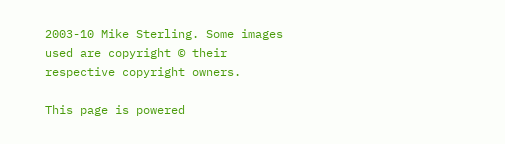2003-10 Mike Sterling. Some images used are copyright © their respective copyright owners.

This page is powered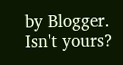by Blogger. Isn't yours?